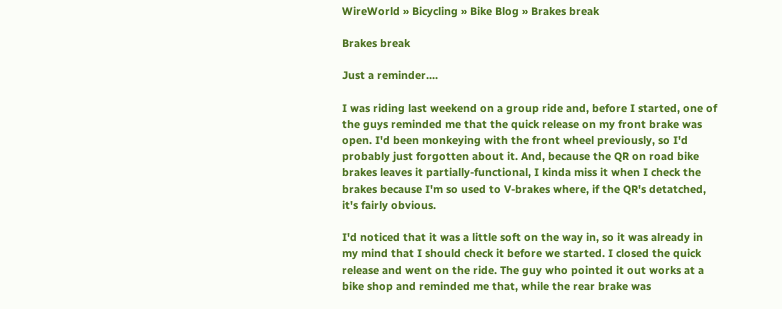WireWorld » Bicycling » Bike Blog » Brakes break

Brakes break

Just a reminder....

I was riding last weekend on a group ride and, before I started, one of the guys reminded me that the quick release on my front brake was open. I'd been monkeying with the front wheel previously, so I'd probably just forgotten about it. And, because the QR on road bike brakes leaves it partially-functional, I kinda miss it when I check the brakes because I'm so used to V-brakes where, if the QR's detatched, it's fairly obvious.

I'd noticed that it was a little soft on the way in, so it was already in my mind that I should check it before we started. I closed the quick release and went on the ride. The guy who pointed it out works at a bike shop and reminded me that, while the rear brake was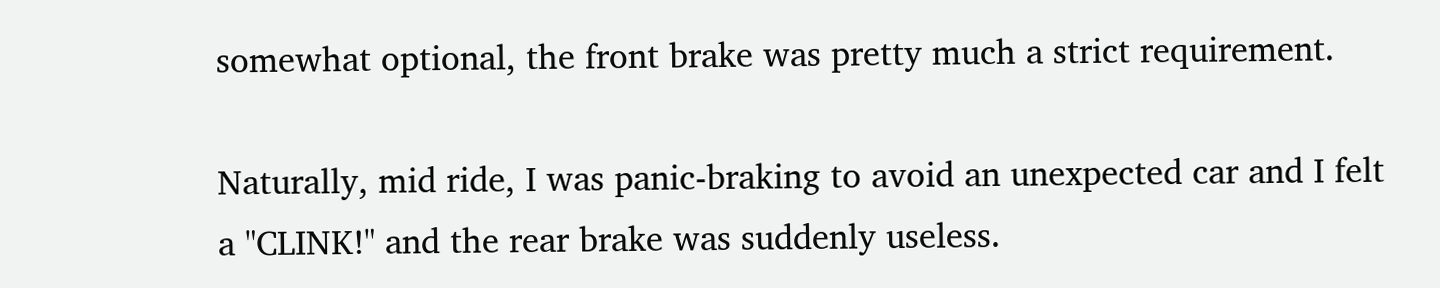somewhat optional, the front brake was pretty much a strict requirement.

Naturally, mid ride, I was panic-braking to avoid an unexpected car and I felt a "CLINK!" and the rear brake was suddenly useless.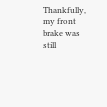Thankfully, my front brake was still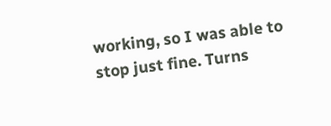working, so I was able to stop just fine. Turns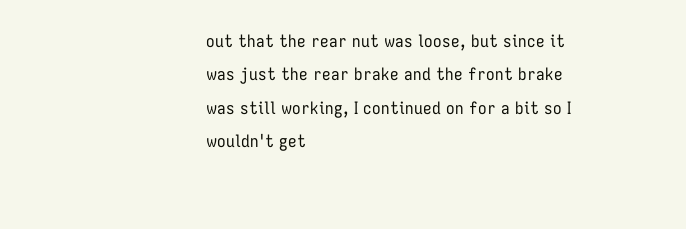out that the rear nut was loose, but since it was just the rear brake and the front brake was still working, I continued on for a bit so I wouldn't get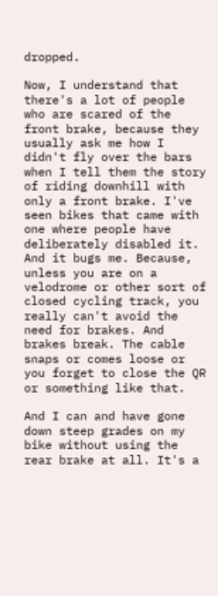dropped.

Now, I understand that there's a lot of people who are scared of the front brake, because they usually ask me how I didn't fly over the bars when I tell them the story of riding downhill with only a front brake. I've seen bikes that came with one where people have deliberately disabled it. And it bugs me. Because, unless you are on a velodrome or other sort of closed cycling track, you really can't avoid the need for brakes. And brakes break. The cable snaps or comes loose or you forget to close the QR or something like that.

And I can and have gone down steep grades on my bike without using the rear brake at all. It's a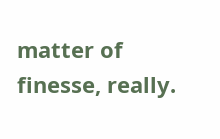matter of finesse, really.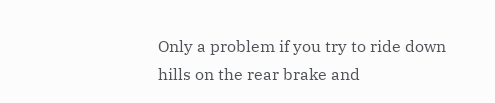Only a problem if you try to ride down hills on the rear brake and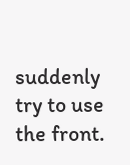suddenly try to use the front.